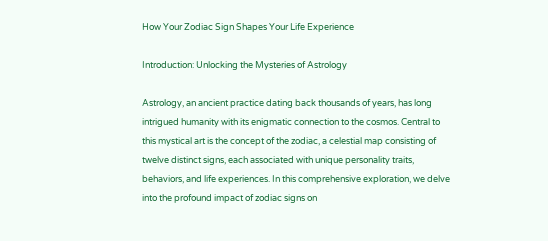How Your Zodiac Sign Shapes Your Life Experience

Introduction: Unlocking the Mysteries of Astrology

Astrology, an ancient practice dating back thousands of years, has long intrigued humanity with its enigmatic connection to the cosmos. Central to this mystical art is the concept of the zodiac, a celestial map consisting of twelve distinct signs, each associated with unique personality traits, behaviors, and life experiences. In this comprehensive exploration, we delve into the profound impact of zodiac signs on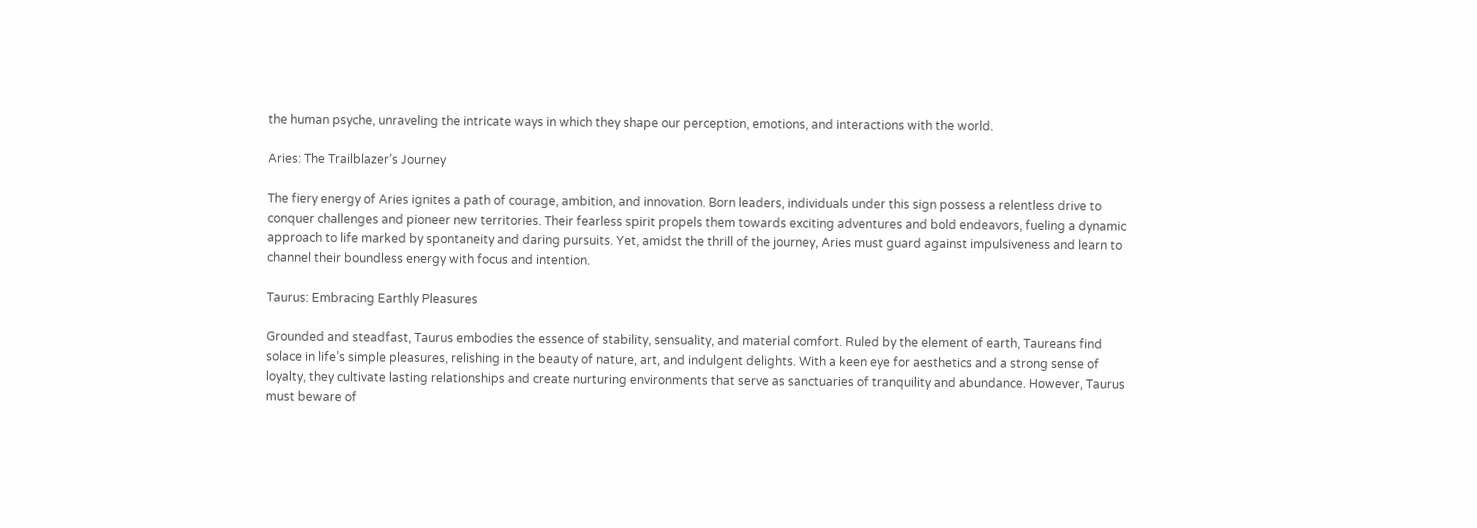the human psyche, unraveling the intricate ways in which they shape our perception, emotions, and interactions with the world.

Aries: The Trailblazer’s Journey

The fiery energy of Aries ignites a path of courage, ambition, and innovation. Born leaders, individuals under this sign possess a relentless drive to conquer challenges and pioneer new territories. Their fearless spirit propels them towards exciting adventures and bold endeavors, fueling a dynamic approach to life marked by spontaneity and daring pursuits. Yet, amidst the thrill of the journey, Aries must guard against impulsiveness and learn to channel their boundless energy with focus and intention.

Taurus: Embracing Earthly Pleasures

Grounded and steadfast, Taurus embodies the essence of stability, sensuality, and material comfort. Ruled by the element of earth, Taureans find solace in life’s simple pleasures, relishing in the beauty of nature, art, and indulgent delights. With a keen eye for aesthetics and a strong sense of loyalty, they cultivate lasting relationships and create nurturing environments that serve as sanctuaries of tranquility and abundance. However, Taurus must beware of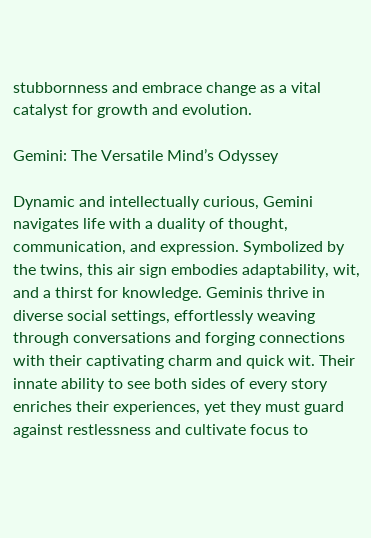stubbornness and embrace change as a vital catalyst for growth and evolution.

Gemini: The Versatile Mind’s Odyssey

Dynamic and intellectually curious, Gemini navigates life with a duality of thought, communication, and expression. Symbolized by the twins, this air sign embodies adaptability, wit, and a thirst for knowledge. Geminis thrive in diverse social settings, effortlessly weaving through conversations and forging connections with their captivating charm and quick wit. Their innate ability to see both sides of every story enriches their experiences, yet they must guard against restlessness and cultivate focus to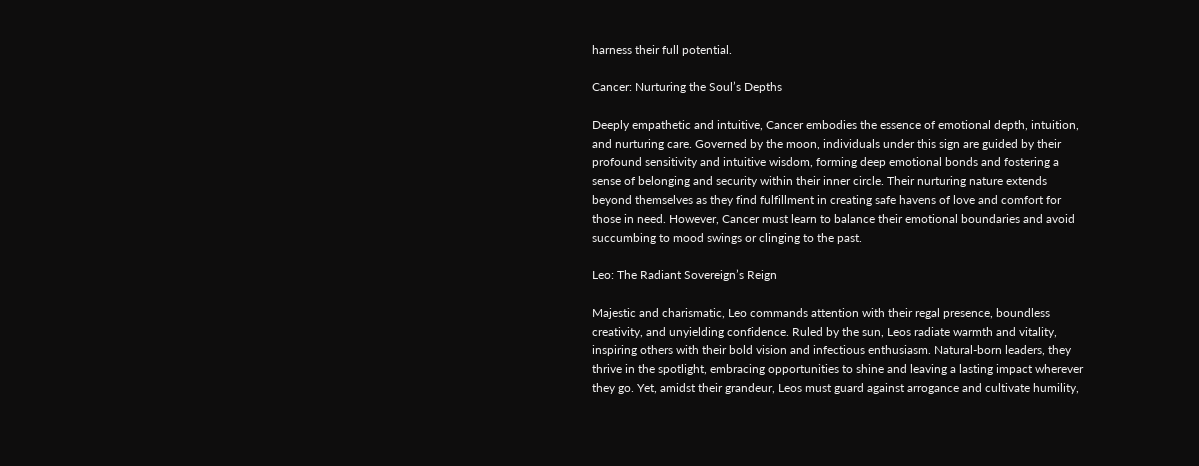harness their full potential.

Cancer: Nurturing the Soul’s Depths

Deeply empathetic and intuitive, Cancer embodies the essence of emotional depth, intuition, and nurturing care. Governed by the moon, individuals under this sign are guided by their profound sensitivity and intuitive wisdom, forming deep emotional bonds and fostering a sense of belonging and security within their inner circle. Their nurturing nature extends beyond themselves as they find fulfillment in creating safe havens of love and comfort for those in need. However, Cancer must learn to balance their emotional boundaries and avoid succumbing to mood swings or clinging to the past.

Leo: The Radiant Sovereign’s Reign

Majestic and charismatic, Leo commands attention with their regal presence, boundless creativity, and unyielding confidence. Ruled by the sun, Leos radiate warmth and vitality, inspiring others with their bold vision and infectious enthusiasm. Natural-born leaders, they thrive in the spotlight, embracing opportunities to shine and leaving a lasting impact wherever they go. Yet, amidst their grandeur, Leos must guard against arrogance and cultivate humility,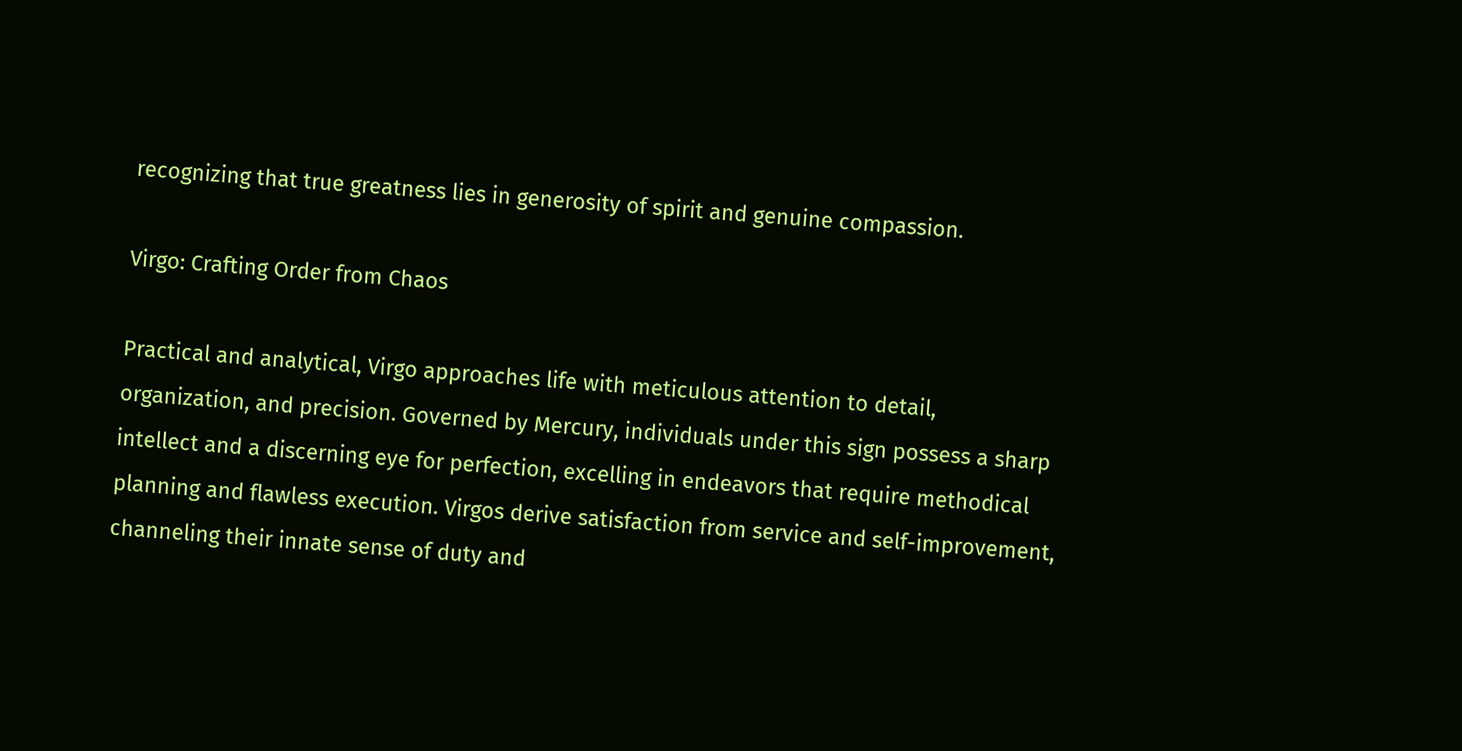recognizing that true greatness lies in generosity of spirit and genuine compassion.

Virgo: Crafting Order from Chaos

Practical and analytical, Virgo approaches life with meticulous attention to detail, organization, and precision. Governed by Mercury, individuals under this sign possess a sharp intellect and a discerning eye for perfection, excelling in endeavors that require methodical planning and flawless execution. Virgos derive satisfaction from service and self-improvement, channeling their innate sense of duty and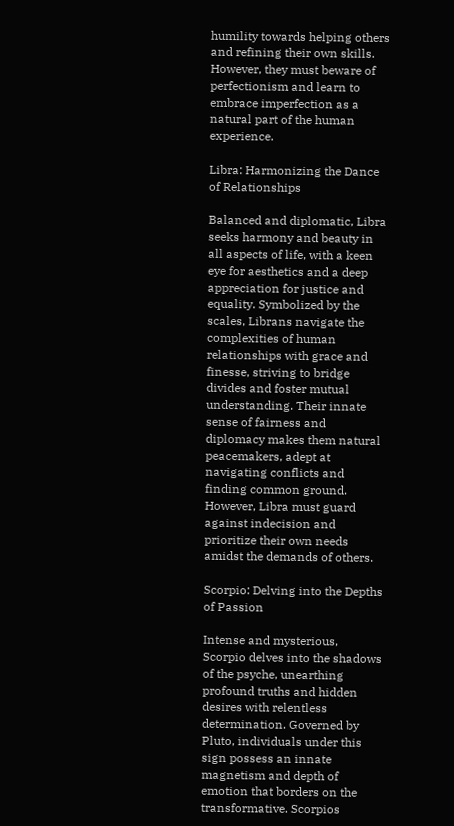humility towards helping others and refining their own skills. However, they must beware of perfectionism and learn to embrace imperfection as a natural part of the human experience.

Libra: Harmonizing the Dance of Relationships

Balanced and diplomatic, Libra seeks harmony and beauty in all aspects of life, with a keen eye for aesthetics and a deep appreciation for justice and equality. Symbolized by the scales, Librans navigate the complexities of human relationships with grace and finesse, striving to bridge divides and foster mutual understanding. Their innate sense of fairness and diplomacy makes them natural peacemakers, adept at navigating conflicts and finding common ground. However, Libra must guard against indecision and prioritize their own needs amidst the demands of others.

Scorpio: Delving into the Depths of Passion

Intense and mysterious, Scorpio delves into the shadows of the psyche, unearthing profound truths and hidden desires with relentless determination. Governed by Pluto, individuals under this sign possess an innate magnetism and depth of emotion that borders on the transformative. Scorpios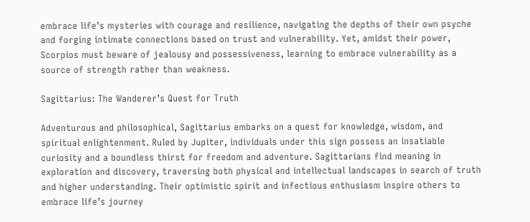embrace life’s mysteries with courage and resilience, navigating the depths of their own psyche and forging intimate connections based on trust and vulnerability. Yet, amidst their power, Scorpios must beware of jealousy and possessiveness, learning to embrace vulnerability as a source of strength rather than weakness.

Sagittarius: The Wanderer’s Quest for Truth

Adventurous and philosophical, Sagittarius embarks on a quest for knowledge, wisdom, and spiritual enlightenment. Ruled by Jupiter, individuals under this sign possess an insatiable curiosity and a boundless thirst for freedom and adventure. Sagittarians find meaning in exploration and discovery, traversing both physical and intellectual landscapes in search of truth and higher understanding. Their optimistic spirit and infectious enthusiasm inspire others to embrace life’s journey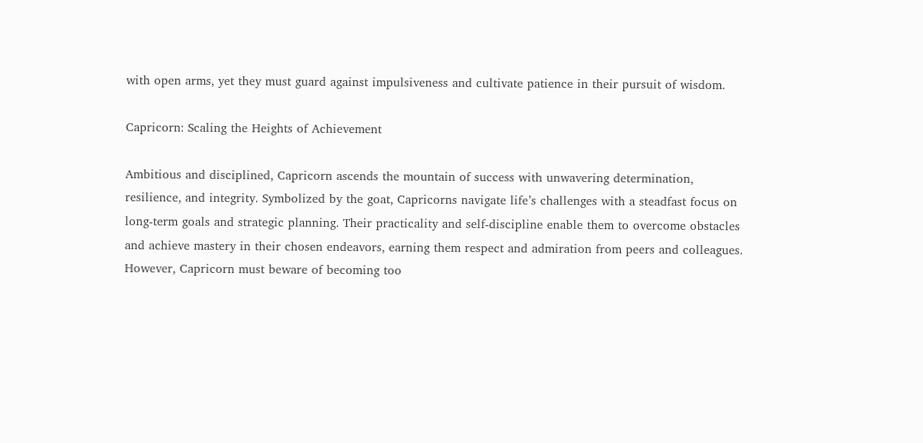with open arms, yet they must guard against impulsiveness and cultivate patience in their pursuit of wisdom.

Capricorn: Scaling the Heights of Achievement

Ambitious and disciplined, Capricorn ascends the mountain of success with unwavering determination, resilience, and integrity. Symbolized by the goat, Capricorns navigate life’s challenges with a steadfast focus on long-term goals and strategic planning. Their practicality and self-discipline enable them to overcome obstacles and achieve mastery in their chosen endeavors, earning them respect and admiration from peers and colleagues. However, Capricorn must beware of becoming too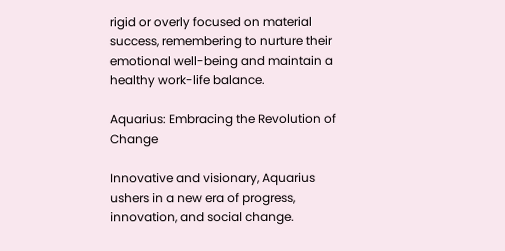rigid or overly focused on material success, remembering to nurture their emotional well-being and maintain a healthy work-life balance.

Aquarius: Embracing the Revolution of Change

Innovative and visionary, Aquarius ushers in a new era of progress, innovation, and social change.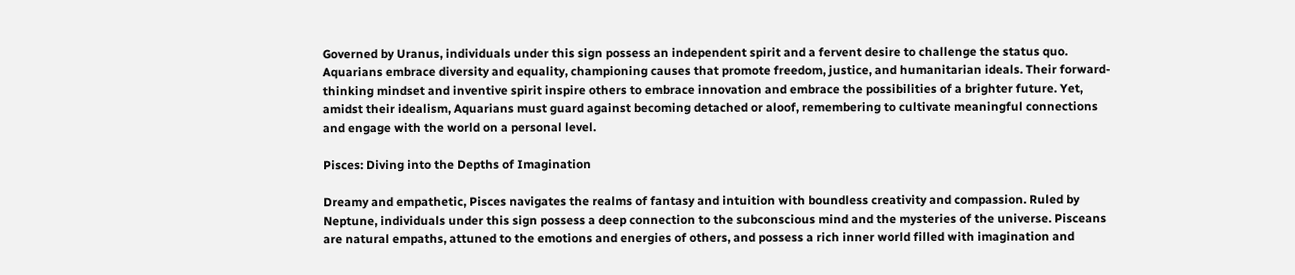Governed by Uranus, individuals under this sign possess an independent spirit and a fervent desire to challenge the status quo. Aquarians embrace diversity and equality, championing causes that promote freedom, justice, and humanitarian ideals. Their forward-thinking mindset and inventive spirit inspire others to embrace innovation and embrace the possibilities of a brighter future. Yet, amidst their idealism, Aquarians must guard against becoming detached or aloof, remembering to cultivate meaningful connections and engage with the world on a personal level.

Pisces: Diving into the Depths of Imagination

Dreamy and empathetic, Pisces navigates the realms of fantasy and intuition with boundless creativity and compassion. Ruled by Neptune, individuals under this sign possess a deep connection to the subconscious mind and the mysteries of the universe. Pisceans are natural empaths, attuned to the emotions and energies of others, and possess a rich inner world filled with imagination and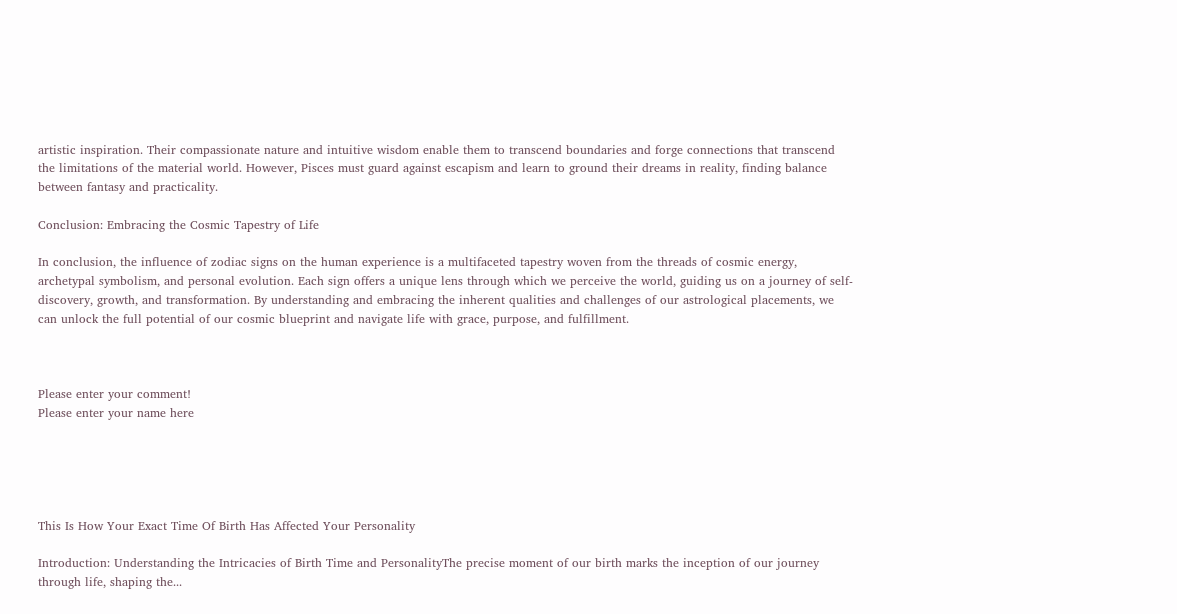artistic inspiration. Their compassionate nature and intuitive wisdom enable them to transcend boundaries and forge connections that transcend the limitations of the material world. However, Pisces must guard against escapism and learn to ground their dreams in reality, finding balance between fantasy and practicality.

Conclusion: Embracing the Cosmic Tapestry of Life

In conclusion, the influence of zodiac signs on the human experience is a multifaceted tapestry woven from the threads of cosmic energy, archetypal symbolism, and personal evolution. Each sign offers a unique lens through which we perceive the world, guiding us on a journey of self-discovery, growth, and transformation. By understanding and embracing the inherent qualities and challenges of our astrological placements, we can unlock the full potential of our cosmic blueprint and navigate life with grace, purpose, and fulfillment.



Please enter your comment!
Please enter your name here





This Is How Your Exact Time Of Birth Has Affected Your Personality

Introduction: Understanding the Intricacies of Birth Time and PersonalityThe precise moment of our birth marks the inception of our journey through life, shaping the...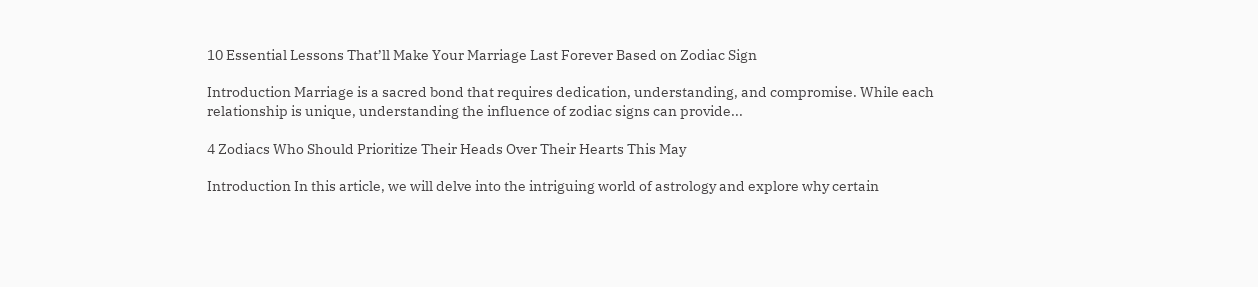10 Essential Lessons That’ll Make Your Marriage Last Forever Based on Zodiac Sign

Introduction Marriage is a sacred bond that requires dedication, understanding, and compromise. While each relationship is unique, understanding the influence of zodiac signs can provide...

4 Zodiacs Who Should Prioritize Their Heads Over Their Hearts This May

Introduction In this article, we will delve into the intriguing world of astrology and explore why certain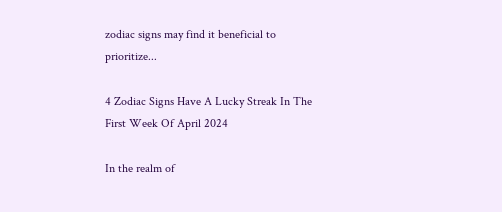zodiac signs may find it beneficial to prioritize...

4 Zodiac Signs Have A Lucky Streak In The First Week Of April 2024

In the realm of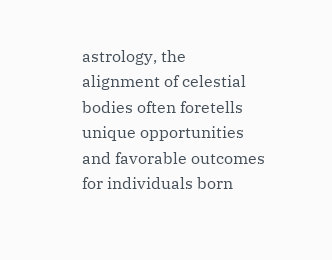astrology, the alignment of celestial bodies often foretells unique opportunities and favorable outcomes for individuals born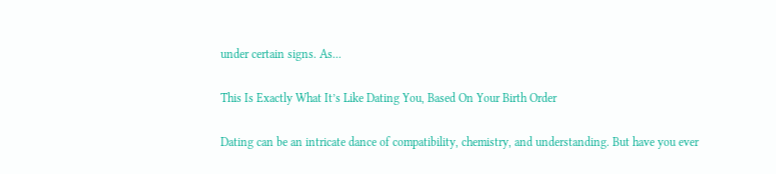under certain signs. As...

This Is Exactly What It’s Like Dating You, Based On Your Birth Order

Dating can be an intricate dance of compatibility, chemistry, and understanding. But have you ever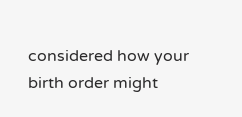considered how your birth order might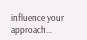influence your approach...